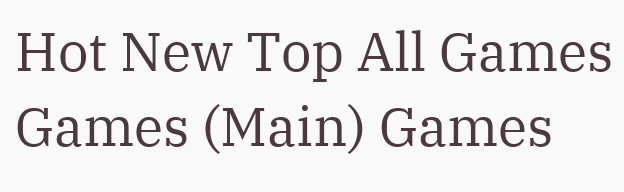Hot New Top All Games Games (Main) Games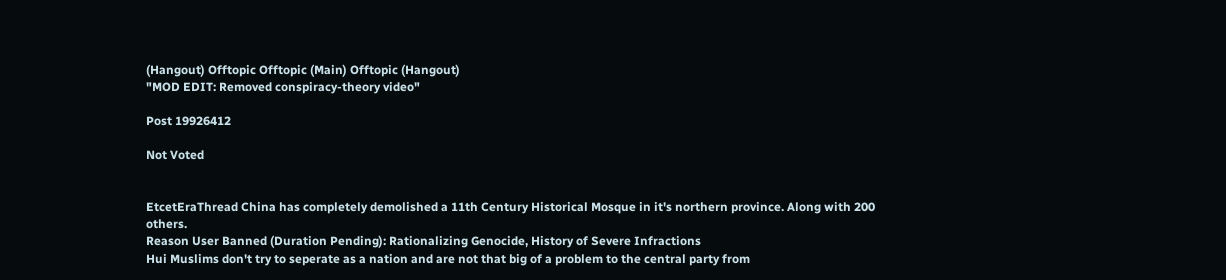(Hangout) Offtopic Offtopic (Main) Offtopic (Hangout)
"MOD EDIT: Removed conspiracy-theory video"

Post 19926412

Not Voted


EtcetEraThread China has completely demolished a 11th Century Historical Mosque in it's northern province. Along with 200 others.
Reason User Banned (Duration Pending): Rationalizing Genocide, History of Severe Infractions
Hui Muslims don't try to seperate as a nation and are not that big of a problem to the central party from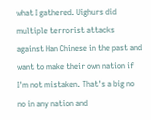what I gathered. Uighurs did multiple terrorist attacks against Han Chinese in the past and want to make their own nation if I'm not mistaken. That's a big no no in any nation and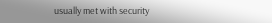usually met with security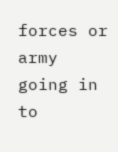forces or army going in to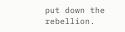put down the rebellion.